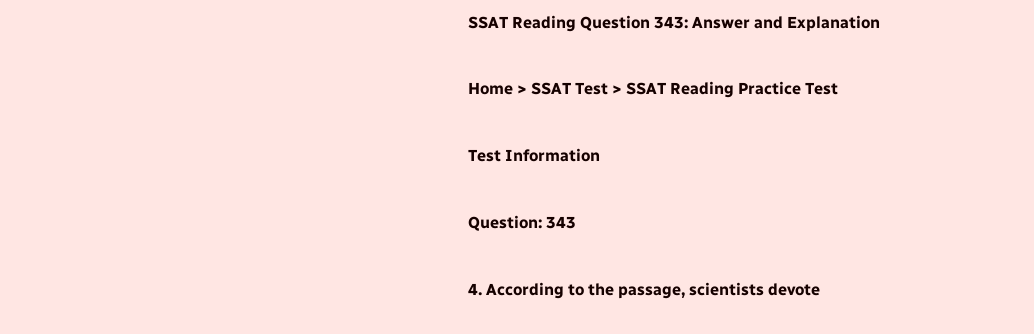SSAT Reading Question 343: Answer and Explanation

Home > SSAT Test > SSAT Reading Practice Test

Test Information

Question: 343

4. According to the passage, scientists devote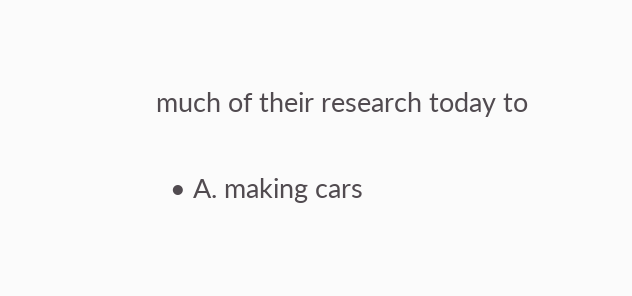much of their research today to

  • A. making cars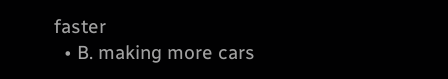faster
  • B. making more cars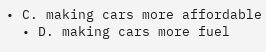• C. making cars more affordable
  • D. making cars more fuel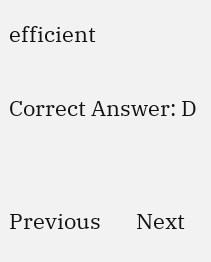efficient

Correct Answer: D


Previous       Next